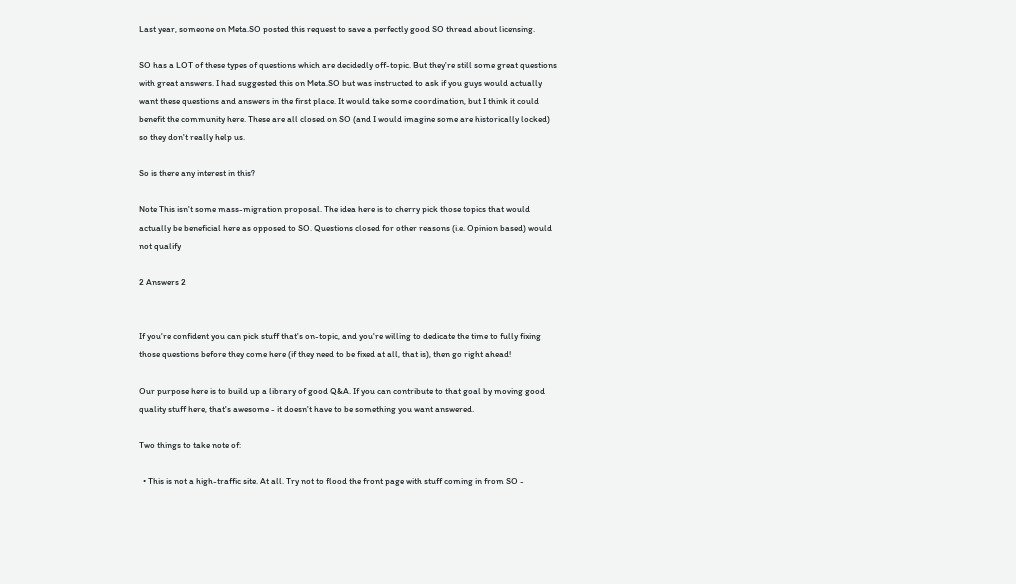Last year, someone on Meta.SO posted this request to save a perfectly good SO thread about licensing.

SO has a LOT of these types of questions which are decidedly off-topic. But they're still some great questions with great answers. I had suggested this on Meta.SO but was instructed to ask if you guys would actually want these questions and answers in the first place. It would take some coordination, but I think it could benefit the community here. These are all closed on SO (and I would imagine some are historically locked) so they don't really help us.

So is there any interest in this?

Note This isn't some mass-migration proposal. The idea here is to cherry pick those topics that would actually be beneficial here as opposed to SO. Questions closed for other reasons (i.e. Opinion based) would not qualify

2 Answers 2


If you're confident you can pick stuff that's on-topic, and you're willing to dedicate the time to fully fixing those questions before they come here (if they need to be fixed at all, that is), then go right ahead!

Our purpose here is to build up a library of good Q&A. If you can contribute to that goal by moving good quality stuff here, that's awesome - it doesn't have to be something you want answered.

Two things to take note of:

  • This is not a high-traffic site. At all. Try not to flood the front page with stuff coming in from SO -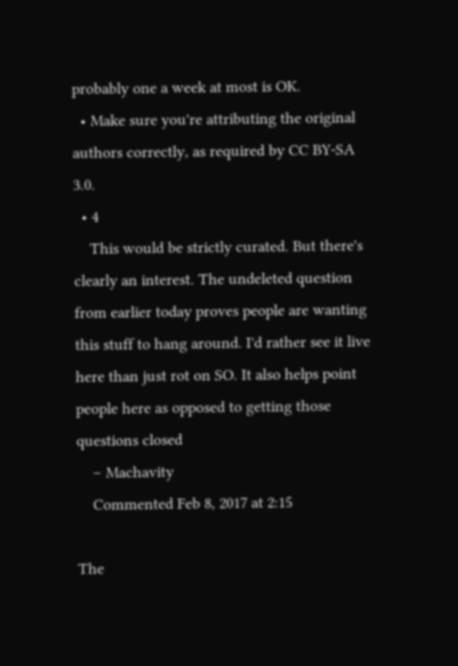probably one a week at most is OK.
  • Make sure you're attributing the original authors correctly, as required by CC BY-SA 3.0.
  • 4
    This would be strictly curated. But there's clearly an interest. The undeleted question from earlier today proves people are wanting this stuff to hang around. I'd rather see it live here than just rot on SO. It also helps point people here as opposed to getting those questions closed
    – Machavity
    Commented Feb 8, 2017 at 2:15

The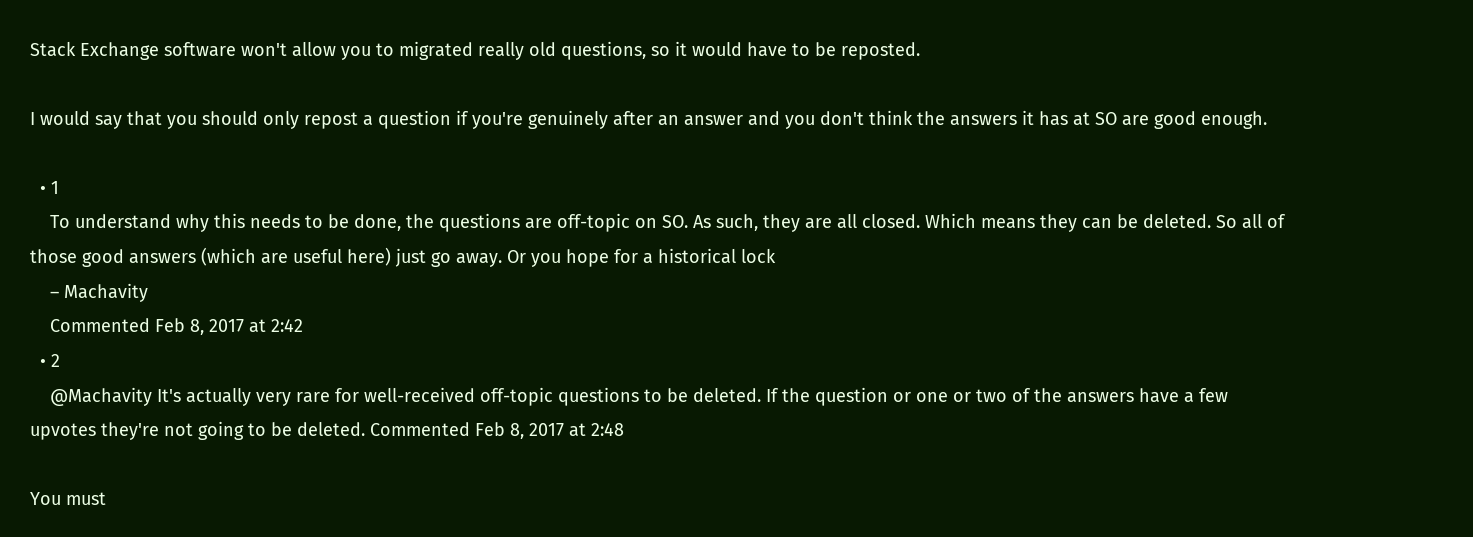Stack Exchange software won't allow you to migrated really old questions, so it would have to be reposted.

I would say that you should only repost a question if you're genuinely after an answer and you don't think the answers it has at SO are good enough.

  • 1
    To understand why this needs to be done, the questions are off-topic on SO. As such, they are all closed. Which means they can be deleted. So all of those good answers (which are useful here) just go away. Or you hope for a historical lock
    – Machavity
    Commented Feb 8, 2017 at 2:42
  • 2
    @Machavity It's actually very rare for well-received off-topic questions to be deleted. If the question or one or two of the answers have a few upvotes they're not going to be deleted. Commented Feb 8, 2017 at 2:48

You must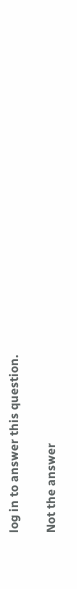log in to answer this question.

Not the answer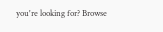you're looking for? Browse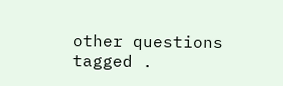other questions tagged .